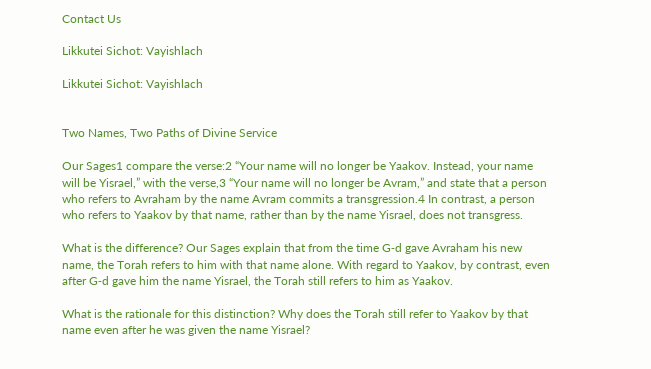Contact Us

Likkutei Sichot: Vayishlach

Likkutei Sichot: Vayishlach


Two Names, Two Paths of Divine Service

Our Sages1 compare the verse:2 “Your name will no longer be Yaakov. Instead, your name will be Yisrael,” with the verse,3 “Your name will no longer be Avram,” and state that a person who refers to Avraham by the name Avram commits a transgression.4 In contrast, a person who refers to Yaakov by that name, rather than by the name Yisrael, does not transgress.

What is the difference? Our Sages explain that from the time G‑d gave Avraham his new name, the Torah refers to him with that name alone. With regard to Yaakov, by contrast, even after G‑d gave him the name Yisrael, the Torah still refers to him as Yaakov.

What is the rationale for this distinction? Why does the Torah still refer to Yaakov by that name even after he was given the name Yisrael?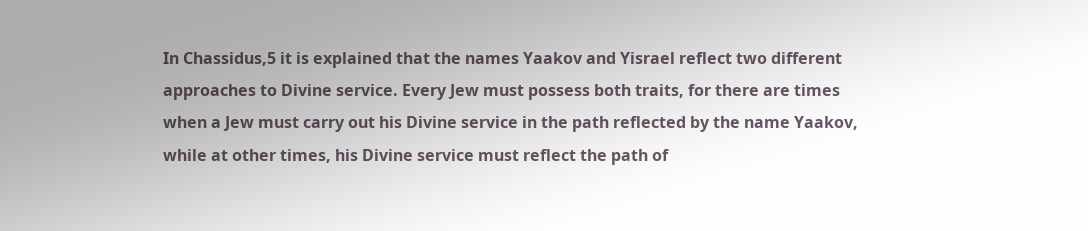In Chassidus,5 it is explained that the names Yaakov and Yisrael reflect two different approaches to Divine service. Every Jew must possess both traits, for there are times when a Jew must carry out his Divine service in the path reflected by the name Yaakov, while at other times, his Divine service must reflect the path of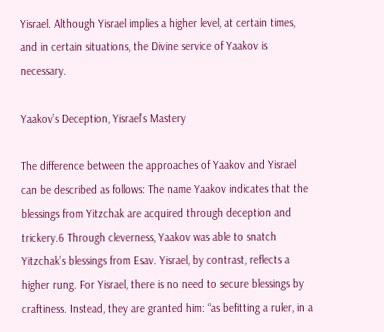Yisrael. Although Yisrael implies a higher level, at certain times, and in certain situations, the Divine service of Yaakov is necessary.

Yaakov’s Deception, Yisrael’s Mastery

The difference between the approaches of Yaakov and Yisrael can be described as follows: The name Yaakov indicates that the blessings from Yitzchak are acquired through deception and trickery.6 Through cleverness, Yaakov was able to snatch Yitzchak’s blessings from Esav. Yisrael, by contrast, reflects a higher rung. For Yisrael, there is no need to secure blessings by craftiness. Instead, they are granted him: “as befitting a ruler, in a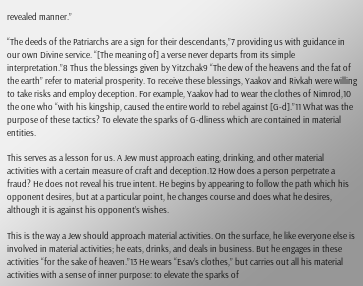revealed manner.”

“The deeds of the Patriarchs are a sign for their descendants,”7 providing us with guidance in our own Divine service. “[The meaning of] a verse never departs from its simple interpretation.”8 Thus the blessings given by Yitzchak9 “The dew of the heavens and the fat of the earth” refer to material prosperity. To receive these blessings, Yaakov and Rivkah were willing to take risks and employ deception. For example, Yaakov had to wear the clothes of Nimrod,10 the one who “with his kingship, caused the entire world to rebel against [G‑d].”11 What was the purpose of these tactics? To elevate the sparks of G‑dliness which are contained in material entities.

This serves as a lesson for us. A Jew must approach eating, drinking, and other material activities with a certain measure of craft and deception.12 How does a person perpetrate a fraud? He does not reveal his true intent. He begins by appearing to follow the path which his opponent desires, but at a particular point, he changes course and does what he desires, although it is against his opponent’s wishes.

This is the way a Jew should approach material activities. On the surface, he like everyone else is involved in material activities; he eats, drinks, and deals in business. But he engages in these activities “for the sake of heaven.”13 He wears “Esav’s clothes,” but carries out all his material activities with a sense of inner purpose: to elevate the sparks of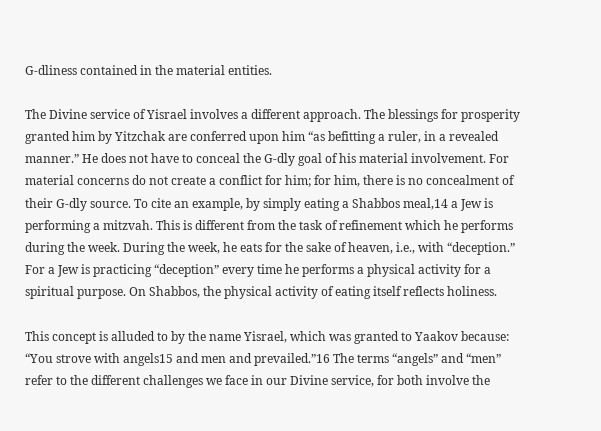G‑dliness contained in the material entities.

The Divine service of Yisrael involves a different approach. The blessings for prosperity granted him by Yitzchak are conferred upon him “as befitting a ruler, in a revealed manner.” He does not have to conceal the G‑dly goal of his material involvement. For material concerns do not create a conflict for him; for him, there is no concealment of their G‑dly source. To cite an example, by simply eating a Shabbos meal,14 a Jew is performing a mitzvah. This is different from the task of refinement which he performs during the week. During the week, he eats for the sake of heaven, i.e., with “deception.” For a Jew is practicing “deception” every time he performs a physical activity for a spiritual purpose. On Shabbos, the physical activity of eating itself reflects holiness.

This concept is alluded to by the name Yisrael, which was granted to Yaakov because: “You strove with angels15 and men and prevailed.”16 The terms “angels” and “men” refer to the different challenges we face in our Divine service, for both involve the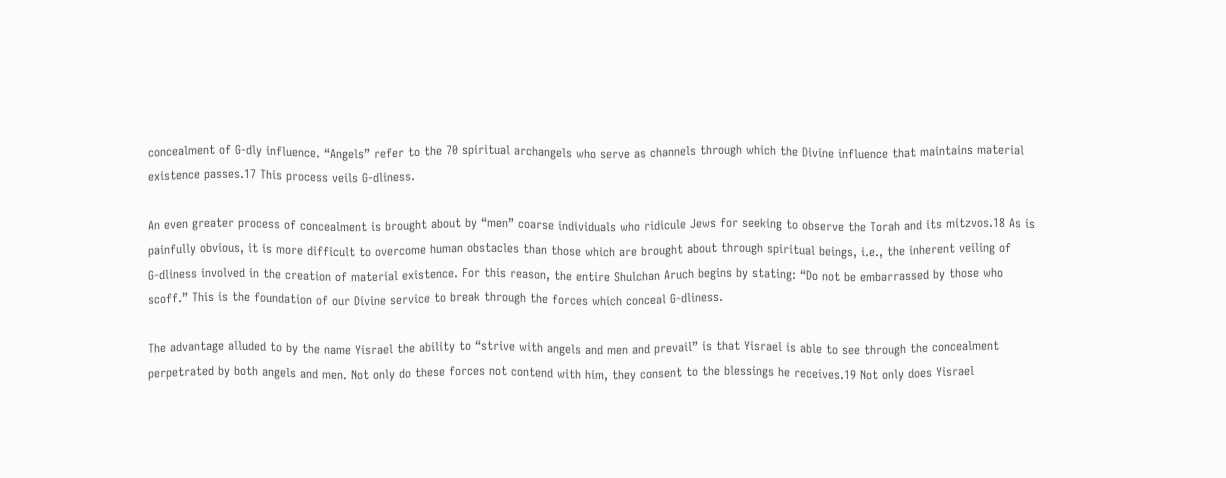concealment of G‑dly influence. “Angels” refer to the 70 spiritual archangels who serve as channels through which the Divine influence that maintains material existence passes.17 This process veils G‑dliness.

An even greater process of concealment is brought about by “men” coarse individuals who ridicule Jews for seeking to observe the Torah and its mitzvos.18 As is painfully obvious, it is more difficult to overcome human obstacles than those which are brought about through spiritual beings, i.e., the inherent veiling of G‑dliness involved in the creation of material existence. For this reason, the entire Shulchan Aruch begins by stating: “Do not be embarrassed by those who scoff.” This is the foundation of our Divine service to break through the forces which conceal G‑dliness.

The advantage alluded to by the name Yisrael the ability to “strive with angels and men and prevail” is that Yisrael is able to see through the concealment perpetrated by both angels and men. Not only do these forces not contend with him, they consent to the blessings he receives.19 Not only does Yisrael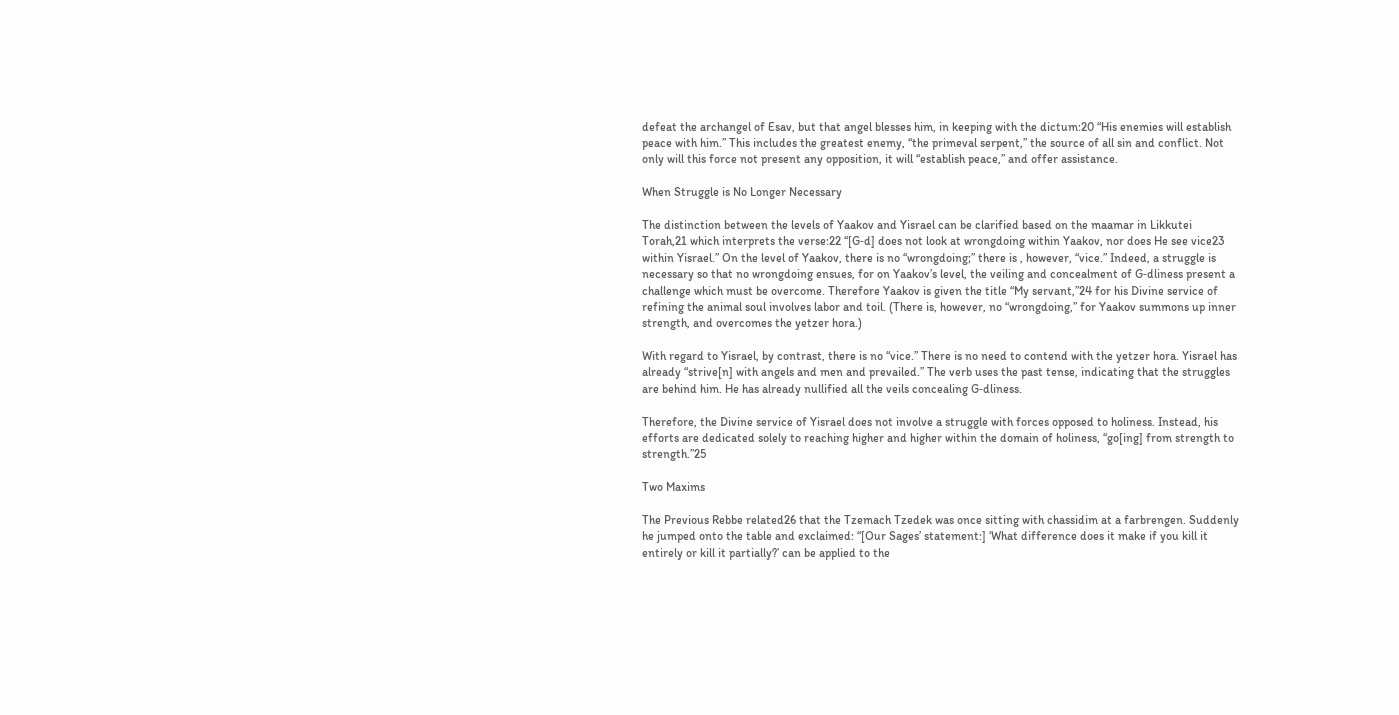defeat the archangel of Esav, but that angel blesses him, in keeping with the dictum:20 “His enemies will establish peace with him.” This includes the greatest enemy, “the primeval serpent,” the source of all sin and conflict. Not only will this force not present any opposition, it will “establish peace,” and offer assistance.

When Struggle is No Longer Necessary

The distinction between the levels of Yaakov and Yisrael can be clarified based on the maamar in Likkutei Torah,21 which interprets the verse:22 “[G‑d] does not look at wrongdoing within Yaakov, nor does He see vice23 within Yisrael.” On the level of Yaakov, there is no “wrongdoing;” there is , however, “vice.” Indeed, a struggle is necessary so that no wrongdoing ensues, for on Yaakov’s level, the veiling and concealment of G‑dliness present a challenge which must be overcome. Therefore Yaakov is given the title “My servant,”24 for his Divine service of refining the animal soul involves labor and toil. (There is, however, no “wrongdoing,” for Yaakov summons up inner strength, and overcomes the yetzer hora.)

With regard to Yisrael, by contrast, there is no “vice.” There is no need to contend with the yetzer hora. Yisrael has already “strive[n] with angels and men and prevailed.” The verb uses the past tense, indicating that the struggles are behind him. He has already nullified all the veils concealing G‑dliness.

Therefore, the Divine service of Yisrael does not involve a struggle with forces opposed to holiness. Instead, his efforts are dedicated solely to reaching higher and higher within the domain of holiness, “go[ing] from strength to strength.”25

Two Maxims

The Previous Rebbe related26 that the Tzemach Tzedek was once sitting with chassidim at a farbrengen. Suddenly he jumped onto the table and exclaimed: “[Our Sages’ statement:] ‘What difference does it make if you kill it entirely or kill it partially?’ can be applied to the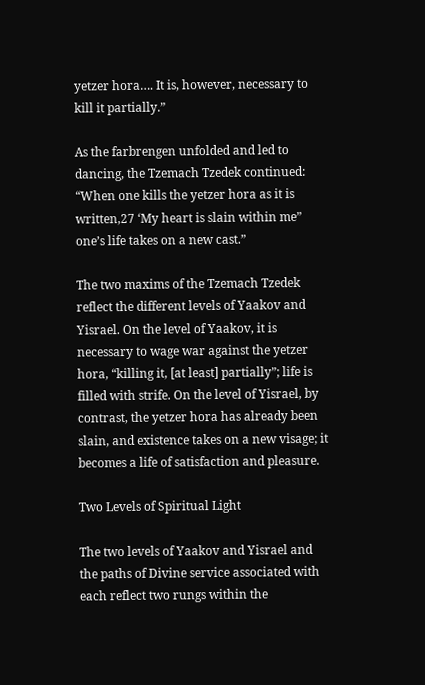yetzer hora…. It is, however, necessary to kill it partially.”

As the farbrengen unfolded and led to dancing, the Tzemach Tzedek continued: “When one kills the yetzer hora as it is written,27 ‘My heart is slain within me” one’s life takes on a new cast.”

The two maxims of the Tzemach Tzedek reflect the different levels of Yaakov and Yisrael. On the level of Yaakov, it is necessary to wage war against the yetzer hora, “killing it, [at least] partially”; life is filled with strife. On the level of Yisrael, by contrast, the yetzer hora has already been slain, and existence takes on a new visage; it becomes a life of satisfaction and pleasure.

Two Levels of Spiritual Light

The two levels of Yaakov and Yisrael and the paths of Divine service associated with each reflect two rungs within the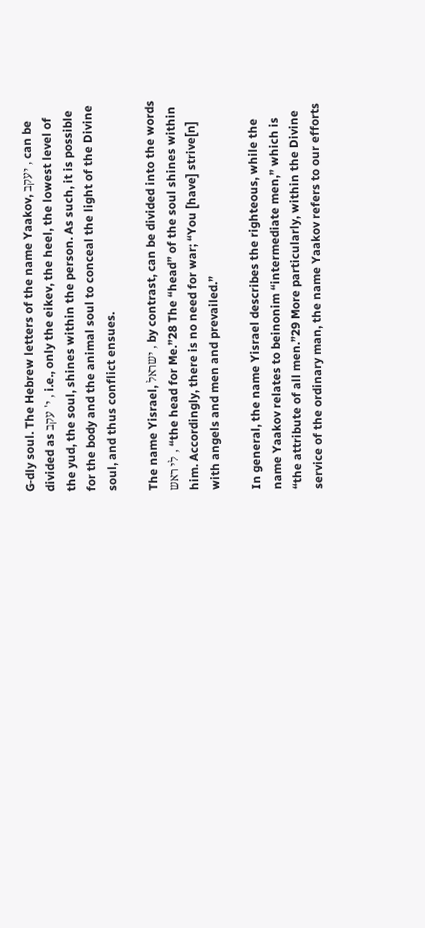G‑dly soul. The Hebrew letters of the name Yaakov, יעקב , can be divided as י' עקב , i.e., only the eikev, the heel, the lowest level of the yud, the soul, shines within the person. As such, it is possible for the body and the animal soul to conceal the light of the Divine soul, and thus conflict ensues.

The name Yisrael, ישראל , by contrast, can be divided into the words לי ראש , “the head for Me.”28 The “head” of the soul shines within him. Accordingly, there is no need for war; “You [have] strive[n] with angels and men and prevailed.”

In general, the name Yisrael describes the righteous, while the name Yaakov relates to beinonim “intermediate men,” which is “the attribute of all men.”29 More particularly, within the Divine service of the ordinary man, the name Yaakov refers to our efforts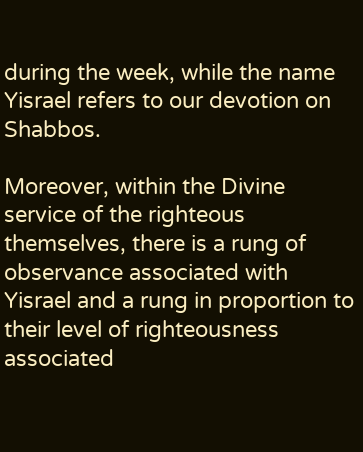during the week, while the name Yisrael refers to our devotion on Shabbos.

Moreover, within the Divine service of the righteous themselves, there is a rung of observance associated with Yisrael and a rung in proportion to their level of righteousness associated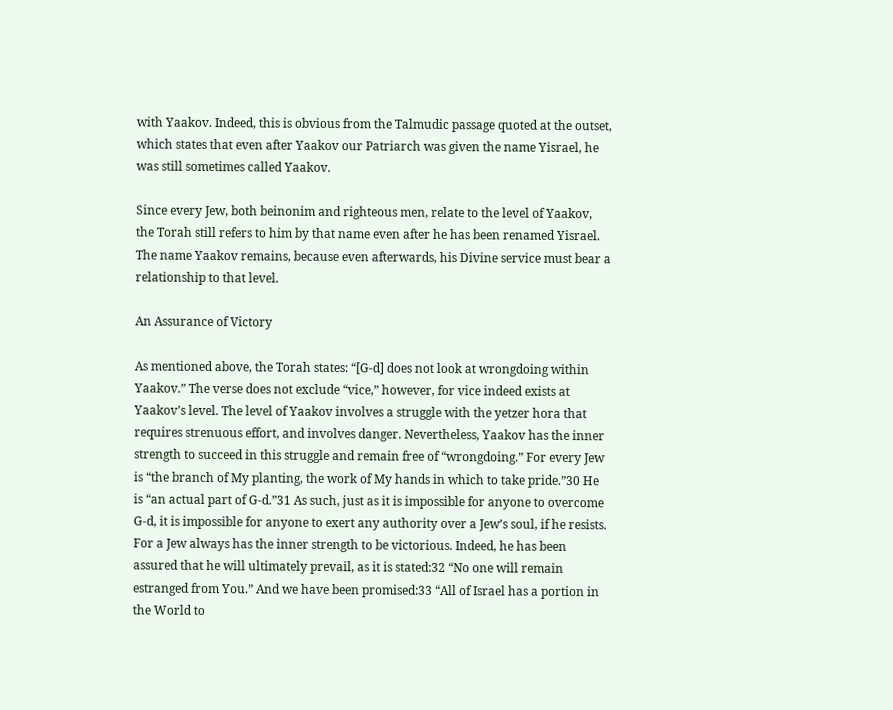with Yaakov. Indeed, this is obvious from the Talmudic passage quoted at the outset, which states that even after Yaakov our Patriarch was given the name Yisrael, he was still sometimes called Yaakov.

Since every Jew, both beinonim and righteous men, relate to the level of Yaakov, the Torah still refers to him by that name even after he has been renamed Yisrael. The name Yaakov remains, because even afterwards, his Divine service must bear a relationship to that level.

An Assurance of Victory

As mentioned above, the Torah states: “[G‑d] does not look at wrongdoing within Yaakov.” The verse does not exclude “vice,” however, for vice indeed exists at Yaakov’s level. The level of Yaakov involves a struggle with the yetzer hora that requires strenuous effort, and involves danger. Nevertheless, Yaakov has the inner strength to succeed in this struggle and remain free of “wrongdoing.” For every Jew is “the branch of My planting, the work of My hands in which to take pride.”30 He is “an actual part of G‑d.”31 As such, just as it is impossible for anyone to overcome G‑d, it is impossible for anyone to exert any authority over a Jew’s soul, if he resists. For a Jew always has the inner strength to be victorious. Indeed, he has been assured that he will ultimately prevail, as it is stated:32 “No one will remain estranged from You.” And we have been promised:33 “All of Israel has a portion in the World to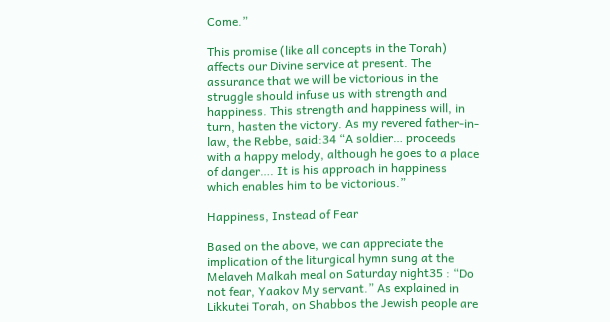Come.”

This promise (like all concepts in the Torah) affects our Divine service at present. The assurance that we will be victorious in the struggle should infuse us with strength and happiness. This strength and happiness will, in turn, hasten the victory. As my revered father-in-law, the Rebbe, said:34 “A soldier… proceeds with a happy melody, although he goes to a place of danger…. It is his approach in happiness which enables him to be victorious.”

Happiness, Instead of Fear

Based on the above, we can appreciate the implication of the liturgical hymn sung at the Melaveh Malkah meal on Saturday night35 : “Do not fear, Yaakov My servant.” As explained in Likkutei Torah, on Shabbos the Jewish people are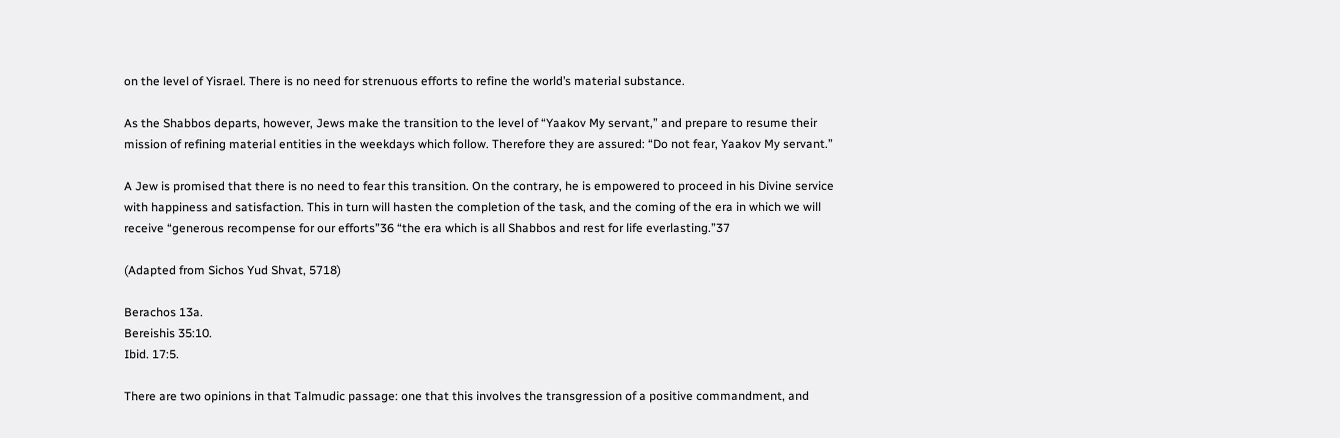on the level of Yisrael. There is no need for strenuous efforts to refine the world’s material substance.

As the Shabbos departs, however, Jews make the transition to the level of “Yaakov My servant,” and prepare to resume their mission of refining material entities in the weekdays which follow. Therefore they are assured: “Do not fear, Yaakov My servant.”

A Jew is promised that there is no need to fear this transition. On the contrary, he is empowered to proceed in his Divine service with happiness and satisfaction. This in turn will hasten the completion of the task, and the coming of the era in which we will receive “generous recompense for our efforts”36 “the era which is all Shabbos and rest for life everlasting.”37

(Adapted from Sichos Yud Shvat, 5718)

Berachos 13a.
Bereishis 35:10.
Ibid. 17:5.

There are two opinions in that Talmudic passage: one that this involves the transgression of a positive commandment, and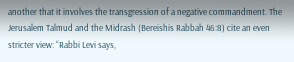another that it involves the transgression of a negative commandment. The Jerusalem Talmud and the Midrash (Bereishis Rabbah 46:8) cite an even stricter view: “Rabbi Levi says,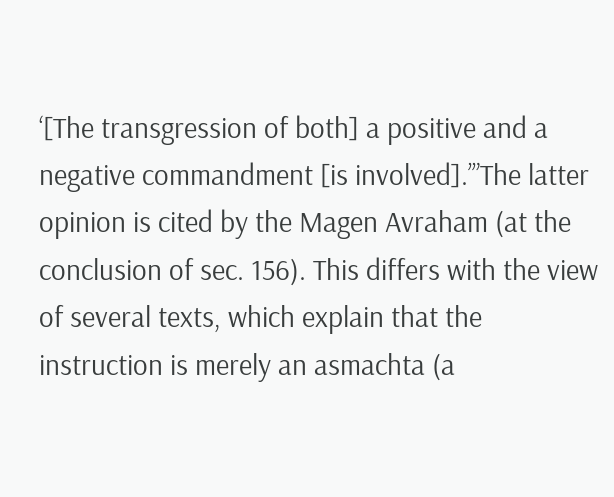‘[The transgression of both] a positive and a negative commandment [is involved].’”The latter opinion is cited by the Magen Avraham (at the conclusion of sec. 156). This differs with the view of several texts, which explain that the instruction is merely an asmachta (a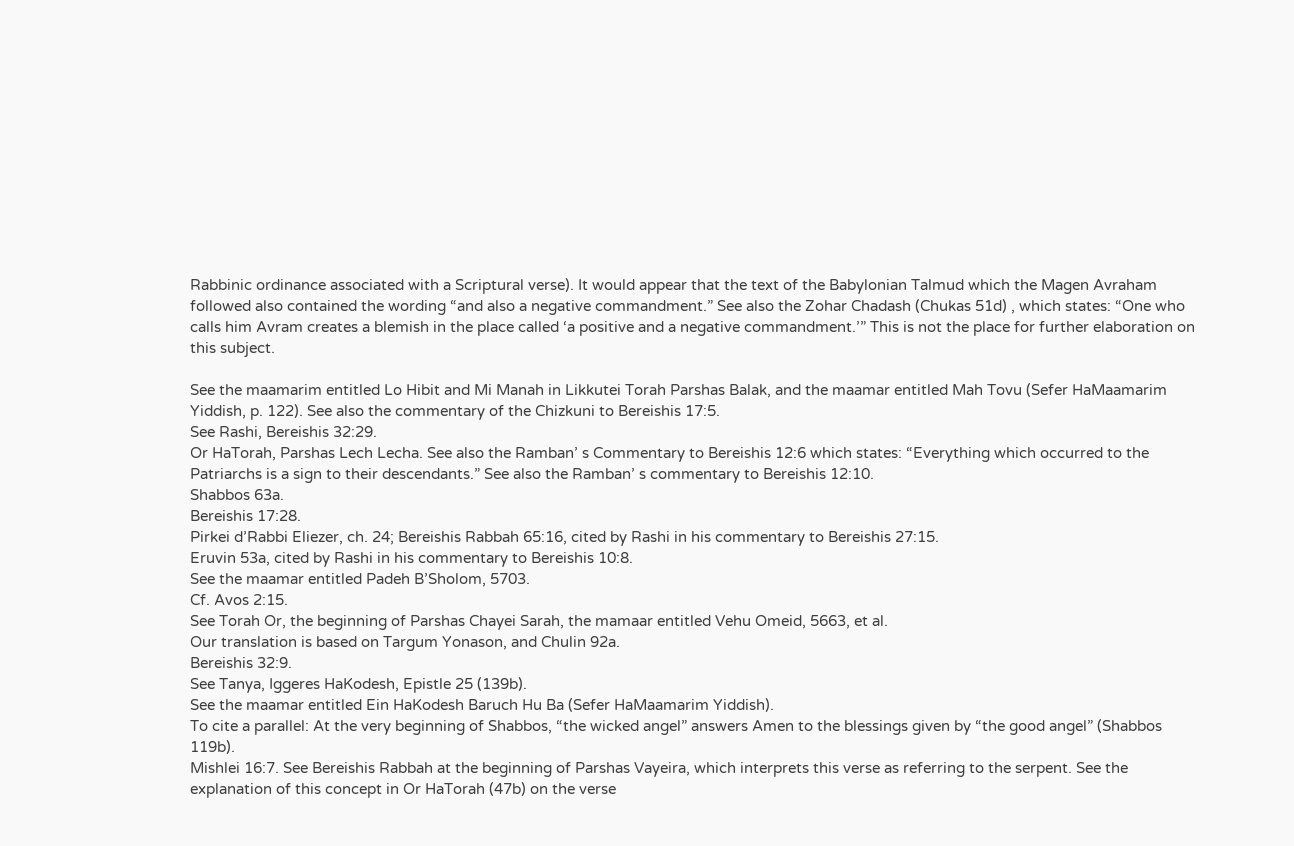Rabbinic ordinance associated with a Scriptural verse). It would appear that the text of the Babylonian Talmud which the Magen Avraham followed also contained the wording “and also a negative commandment.” See also the Zohar Chadash (Chukas 51d) , which states: “One who calls him Avram creates a blemish in the place called ‘a positive and a negative commandment.’” This is not the place for further elaboration on this subject.

See the maamarim entitled Lo Hibit and Mi Manah in Likkutei Torah Parshas Balak, and the maamar entitled Mah Tovu (Sefer HaMaamarim Yiddish, p. 122). See also the commentary of the Chizkuni to Bereishis 17:5.
See Rashi, Bereishis 32:29.
Or HaTorah, Parshas Lech Lecha. See also the Ramban’ s Commentary to Bereishis 12:6 which states: “Everything which occurred to the Patriarchs is a sign to their descendants.” See also the Ramban’ s commentary to Bereishis 12:10.
Shabbos 63a.
Bereishis 17:28.
Pirkei d’Rabbi Eliezer, ch. 24; Bereishis Rabbah 65:16, cited by Rashi in his commentary to Bereishis 27:15.
Eruvin 53a, cited by Rashi in his commentary to Bereishis 10:8.
See the maamar entitled Padeh B’Sholom, 5703.
Cf. Avos 2:15.
See Torah Or, the beginning of Parshas Chayei Sarah, the mamaar entitled Vehu Omeid, 5663, et al.
Our translation is based on Targum Yonason, and Chulin 92a.
Bereishis 32:9.
See Tanya, Iggeres HaKodesh, Epistle 25 (139b).
See the maamar entitled Ein HaKodesh Baruch Hu Ba (Sefer HaMaamarim Yiddish).
To cite a parallel: At the very beginning of Shabbos, “the wicked angel” answers Amen to the blessings given by “the good angel” (Shabbos 119b).
Mishlei 16:7. See Bereishis Rabbah at the beginning of Parshas Vayeira, which interprets this verse as referring to the serpent. See the explanation of this concept in Or HaTorah (47b) on the verse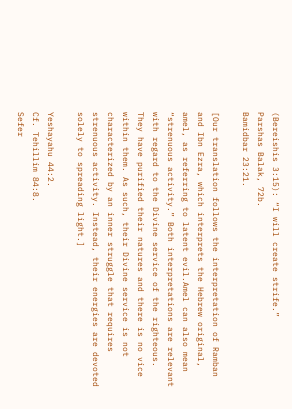(Bereishis 3:15): “I will create strife.”
Parshas Balak, 72b.
Bamidbar 23:21.

[Our translation follows the interpretation of Ramban and Ibn Ezra, which interprets the Hebrew original, amel, as referring to latent evil.Amel can also mean “strenuous activity.” Both interpretations are relevant with regard to the Divine service of the righteous. They have purified their natures and there is no vice within them. As such, their Divine service is not characterized by an inner struggle that requires strenuous activity. Instead, their energies are devoted solely to spreading light.]

Yeshayahu 44:2.
Cf. Tehillim 84:8.
Sefer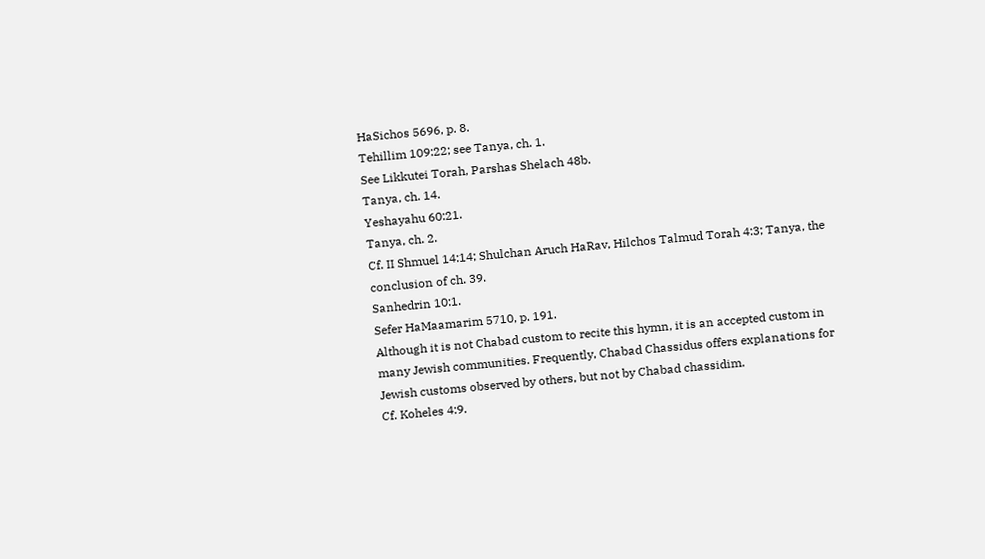HaSichos 5696, p. 8.
Tehillim 109:22; see Tanya, ch. 1.
See Likkutei Torah, Parshas Shelach 48b.
Tanya, ch. 14.
Yeshayahu 60:21.
Tanya, ch. 2.
Cf. II Shmuel 14:14; Shulchan Aruch HaRav, Hilchos Talmud Torah 4:3; Tanya, the conclusion of ch. 39.
Sanhedrin 10:1.
Sefer HaMaamarim 5710, p. 191.
Although it is not Chabad custom to recite this hymn, it is an accepted custom in many Jewish communities. Frequently, Chabad Chassidus offers explanations for Jewish customs observed by others, but not by Chabad chassidim.
Cf. Koheles 4:9.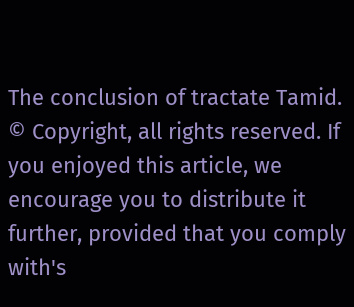The conclusion of tractate Tamid.
© Copyright, all rights reserved. If you enjoyed this article, we encourage you to distribute it further, provided that you comply with's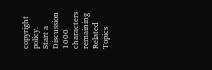copyright policy.
Start a Discussion
1000 characters remaining
Related Topics